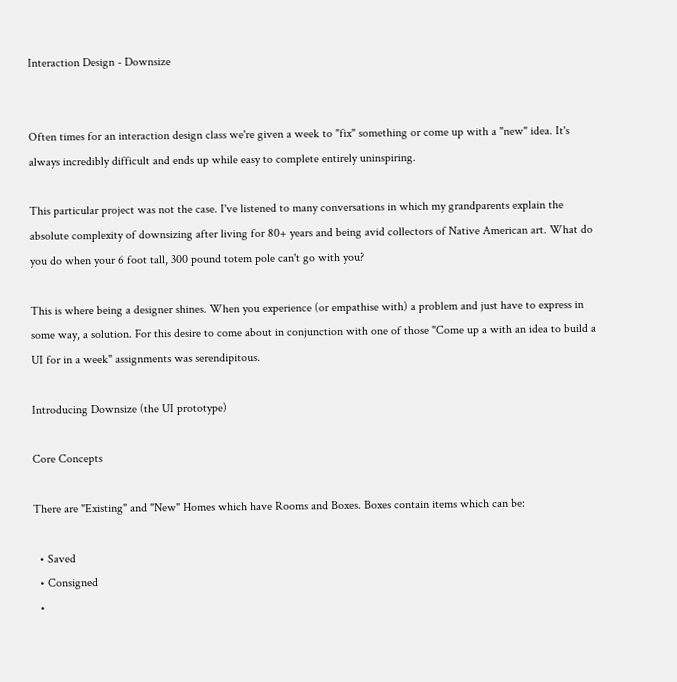Interaction Design - Downsize


Often times for an interaction design class we're given a week to "fix" something or come up with a "new" idea. It's always incredibly difficult and ends up while easy to complete entirely uninspiring.

This particular project was not the case. I've listened to many conversations in which my grandparents explain the absolute complexity of downsizing after living for 80+ years and being avid collectors of Native American art. What do you do when your 6 foot tall, 300 pound totem pole can't go with you?

This is where being a designer shines. When you experience (or empathise with) a problem and just have to express in some way, a solution. For this desire to come about in conjunction with one of those "Come up a with an idea to build a UI for in a week" assignments was serendipitous.

Introducing Downsize (the UI prototype)

Core Concepts

There are "Existing" and "New" Homes which have Rooms and Boxes. Boxes contain items which can be:

  • Saved
  • Consigned
  •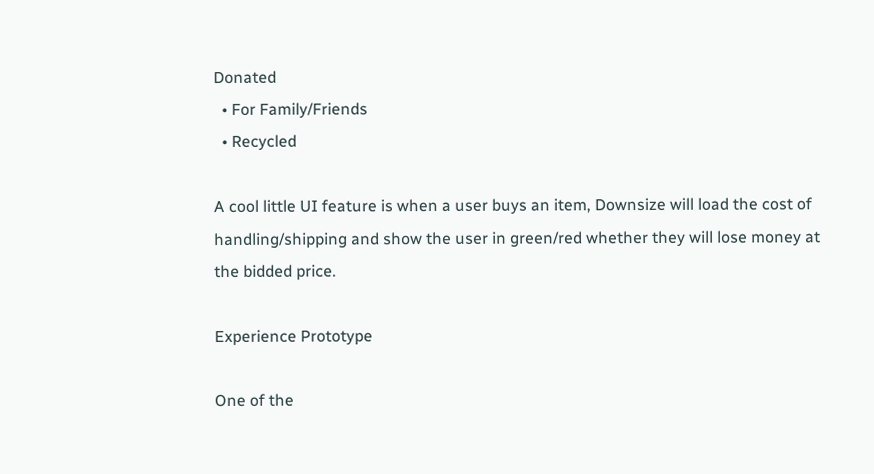Donated
  • For Family/Friends
  • Recycled

A cool little UI feature is when a user buys an item, Downsize will load the cost of handling/shipping and show the user in green/red whether they will lose money at the bidded price.

Experience Prototype

One of the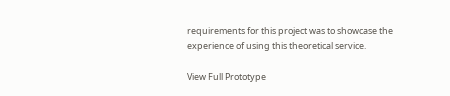requirements for this project was to showcase the experience of using this theoretical service.

View Full Prototype